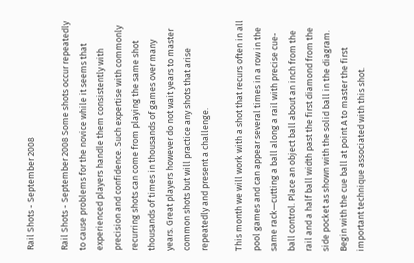Rail Shots - September 2008

Rail Shots - September 2008 Some shots occur repeatedly to cause problems for the novice while it seems that experienced players handle them consistently with precision and confidence. Such expertise with commonly recurring shots can come from playing the same shot thousands of times in thousands of games over many years. Great players however do not wait years to master common shots but will practice any shots that arise repeatedly and present a challenge.

This month we will work with a shot that recurs often in all pool games and can appear several times in a row in the same rack—cutting a ball along a rail with precise cue-ball control. Place an object ball about an inch from the rail and a half ball width past the first diamond from the side pocket as shown with the solid ball in the diagram. Begin with the cue ball at point A to master the first important technique associated with this shot.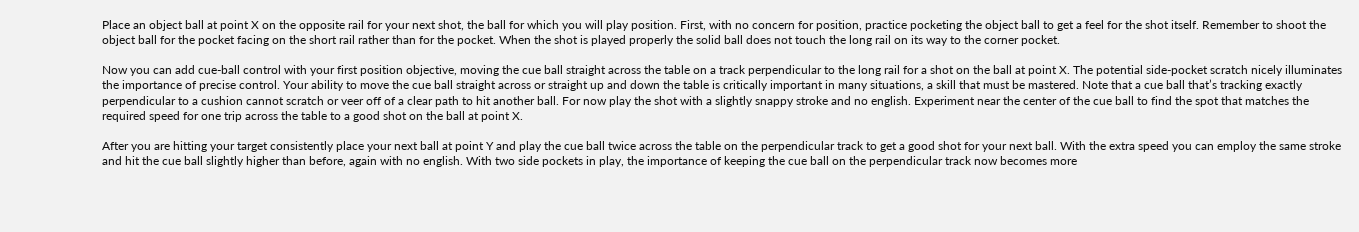Place an object ball at point X on the opposite rail for your next shot, the ball for which you will play position. First, with no concern for position, practice pocketing the object ball to get a feel for the shot itself. Remember to shoot the object ball for the pocket facing on the short rail rather than for the pocket. When the shot is played properly the solid ball does not touch the long rail on its way to the corner pocket.

Now you can add cue-ball control with your first position objective, moving the cue ball straight across the table on a track perpendicular to the long rail for a shot on the ball at point X. The potential side-pocket scratch nicely illuminates the importance of precise control. Your ability to move the cue ball straight across or straight up and down the table is critically important in many situations, a skill that must be mastered. Note that a cue ball that’s tracking exactly perpendicular to a cushion cannot scratch or veer off of a clear path to hit another ball. For now play the shot with a slightly snappy stroke and no english. Experiment near the center of the cue ball to find the spot that matches the required speed for one trip across the table to a good shot on the ball at point X.

After you are hitting your target consistently place your next ball at point Y and play the cue ball twice across the table on the perpendicular track to get a good shot for your next ball. With the extra speed you can employ the same stroke and hit the cue ball slightly higher than before, again with no english. With two side pockets in play, the importance of keeping the cue ball on the perpendicular track now becomes more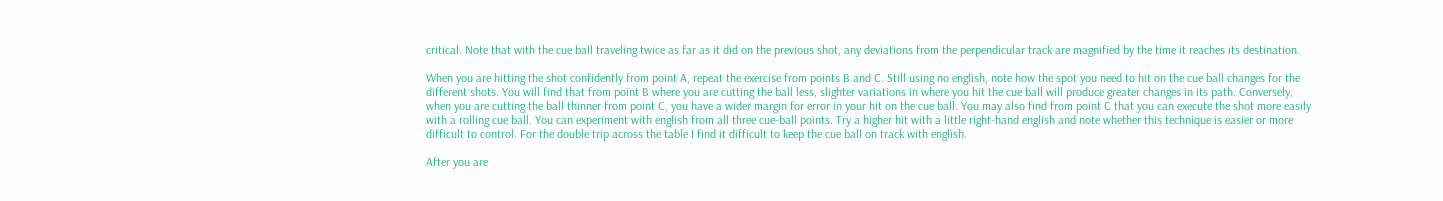critical. Note that with the cue ball traveling twice as far as it did on the previous shot, any deviations from the perpendicular track are magnified by the time it reaches its destination.

When you are hitting the shot confidently from point A, repeat the exercise from points B and C. Still using no english, note how the spot you need to hit on the cue ball changes for the different shots. You will find that from point B where you are cutting the ball less, slighter variations in where you hit the cue ball will produce greater changes in its path. Conversely, when you are cutting the ball thinner from point C, you have a wider margin for error in your hit on the cue ball. You may also find from point C that you can execute the shot more easily with a rolling cue ball. You can experiment with english from all three cue-ball points. Try a higher hit with a little right-hand english and note whether this technique is easier or more difficult to control. For the double trip across the table I find it difficult to keep the cue ball on track with english.

After you are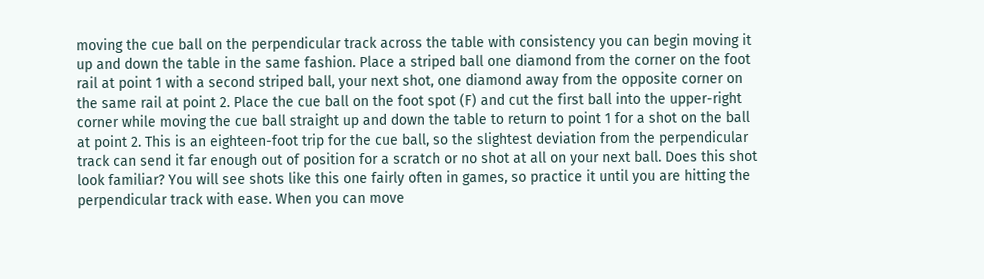moving the cue ball on the perpendicular track across the table with consistency you can begin moving it up and down the table in the same fashion. Place a striped ball one diamond from the corner on the foot rail at point 1 with a second striped ball, your next shot, one diamond away from the opposite corner on the same rail at point 2. Place the cue ball on the foot spot (F) and cut the first ball into the upper-right corner while moving the cue ball straight up and down the table to return to point 1 for a shot on the ball at point 2. This is an eighteen-foot trip for the cue ball, so the slightest deviation from the perpendicular track can send it far enough out of position for a scratch or no shot at all on your next ball. Does this shot look familiar? You will see shots like this one fairly often in games, so practice it until you are hitting the perpendicular track with ease. When you can move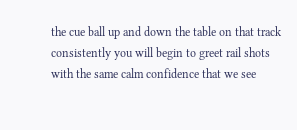the cue ball up and down the table on that track consistently you will begin to greet rail shots with the same calm confidence that we see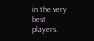in the very best players.